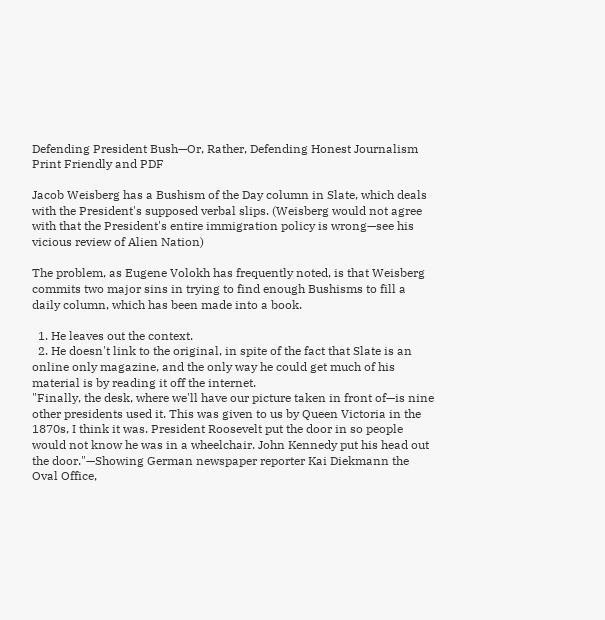Defending President Bush—Or, Rather, Defending Honest Journalism
Print Friendly and PDF

Jacob Weisberg has a Bushism of the Day column in Slate, which deals with the President's supposed verbal slips. (Weisberg would not agree with that the President's entire immigration policy is wrong—see his vicious review of Alien Nation)

The problem, as Eugene Volokh has frequently noted, is that Weisberg commits two major sins in trying to find enough Bushisms to fill a daily column, which has been made into a book.

  1. He leaves out the context.
  2. He doesn't link to the original, in spite of the fact that Slate is an online only magazine, and the only way he could get much of his material is by reading it off the internet.
"Finally, the desk, where we'll have our picture taken in front of—is nine other presidents used it. This was given to us by Queen Victoria in the 1870s, I think it was. President Roosevelt put the door in so people would not know he was in a wheelchair. John Kennedy put his head out the door."—Showing German newspaper reporter Kai Diekmann the Oval Office,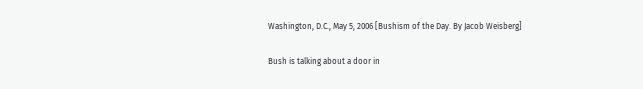Washington, D.C., May 5, 2006 [Bushism of the Day. By Jacob Weisberg]

Bush is talking about a door in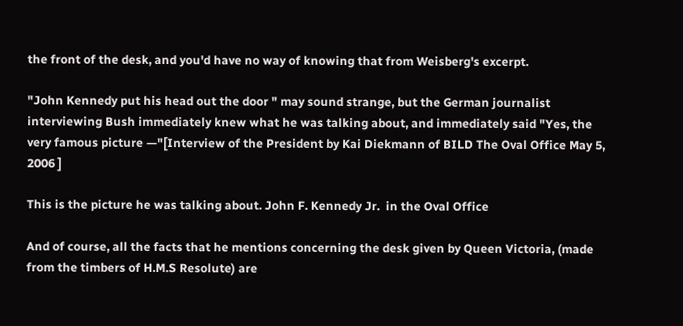the front of the desk, and you'd have no way of knowing that from Weisberg's excerpt.

"John Kennedy put his head out the door " may sound strange, but the German journalist interviewing Bush immediately knew what he was talking about, and immediately said "Yes, the very famous picture —"[Interview of the President by Kai Diekmann of BILD The Oval Office May 5, 2006 ]

This is the picture he was talking about. John F. Kennedy Jr.  in the Oval Office

And of course, all the facts that he mentions concerning the desk given by Queen Victoria, (made from the timbers of H.M.S Resolute) are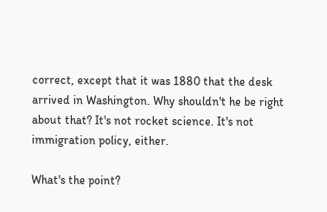correct, except that it was 1880 that the desk arrived in Washington. Why shouldn't he be right about that? It's not rocket science. It's not immigration policy, either.

What's the point?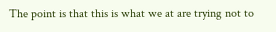The point is that this is what we at are trying not to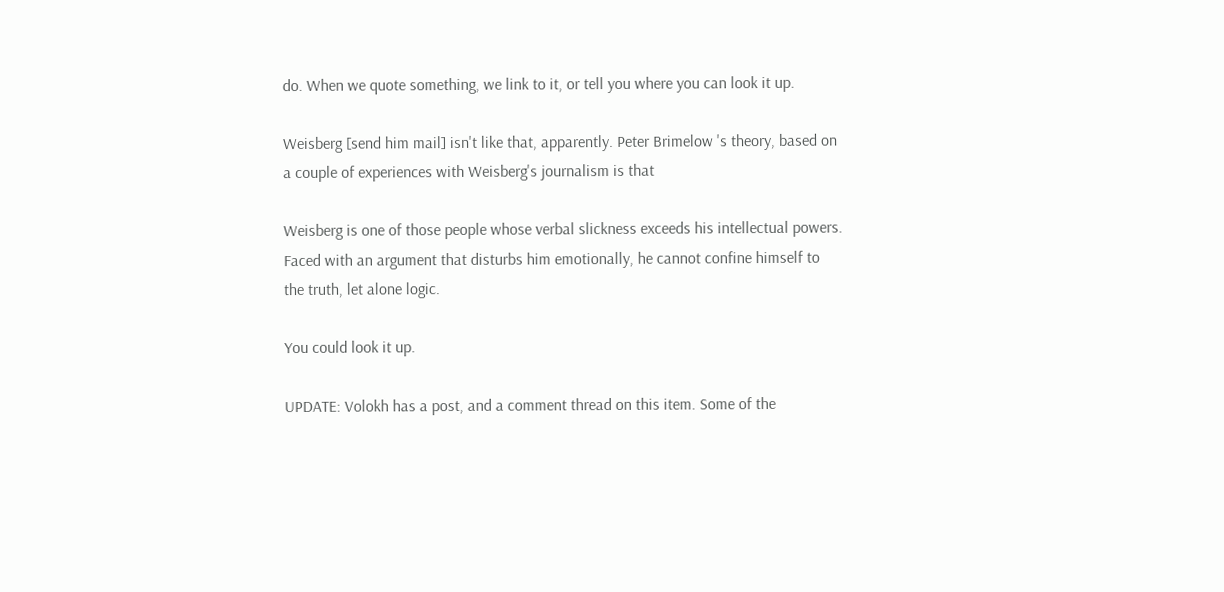do. When we quote something, we link to it, or tell you where you can look it up.

Weisberg [send him mail] isn't like that, apparently. Peter Brimelow 's theory, based on a couple of experiences with Weisberg's journalism is that

Weisberg is one of those people whose verbal slickness exceeds his intellectual powers. Faced with an argument that disturbs him emotionally, he cannot confine himself to the truth, let alone logic.

You could look it up.

UPDATE: Volokh has a post, and a comment thread on this item. Some of the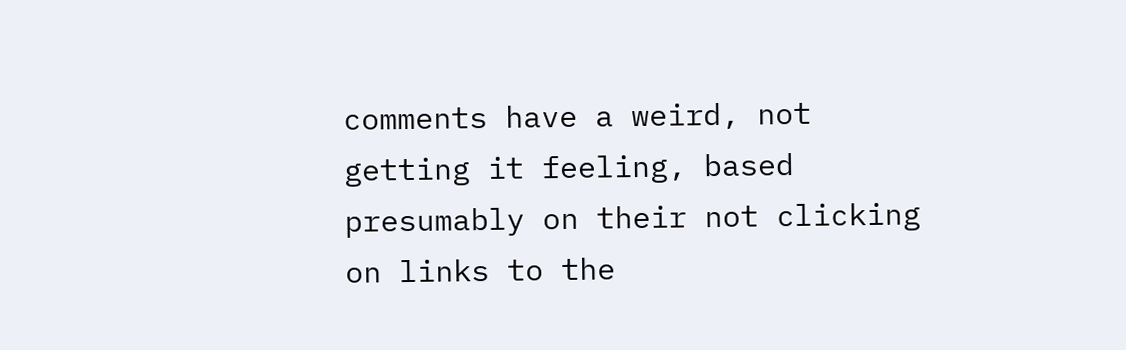comments have a weird, not getting it feeling, based presumably on their not clicking on links to the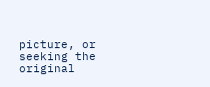picture, or seeking the original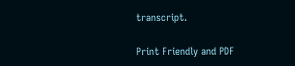transcript.

Print Friendly and PDF